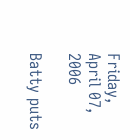Friday, April 07, 2006

Batty puts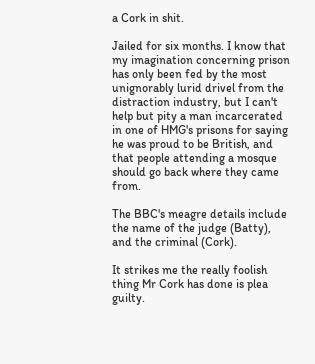a Cork in shit.

Jailed for six months. I know that my imagination concerning prison has only been fed by the most unignorably lurid drivel from the distraction industry, but I can't help but pity a man incarcerated in one of HMG's prisons for saying he was proud to be British, and that people attending a mosque should go back where they came from.

The BBC's meagre details include the name of the judge (Batty), and the criminal (Cork).

It strikes me the really foolish thing Mr Cork has done is plea guilty.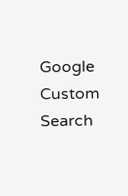Google Custom Search